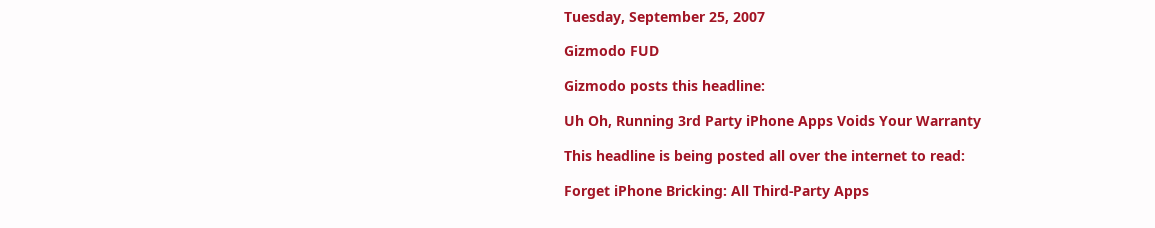Tuesday, September 25, 2007

Gizmodo FUD

Gizmodo posts this headline:

Uh Oh, Running 3rd Party iPhone Apps Voids Your Warranty

This headline is being posted all over the internet to read:

Forget iPhone Bricking: All Third-Party Apps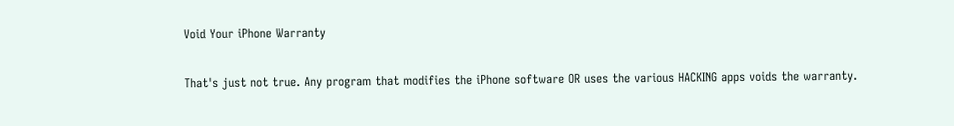Void Your iPhone Warranty

That's just not true. Any program that modifies the iPhone software OR uses the various HACKING apps voids the warranty.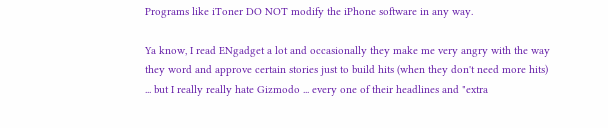Programs like iToner DO NOT modify the iPhone software in any way.

Ya know, I read ENgadget a lot and occasionally they make me very angry with the way they word and approve certain stories just to build hits (when they don't need more hits) ... but I really really hate Gizmodo ... every one of their headlines and "extra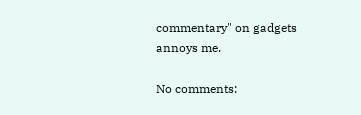commentary" on gadgets annoys me.

No comments: